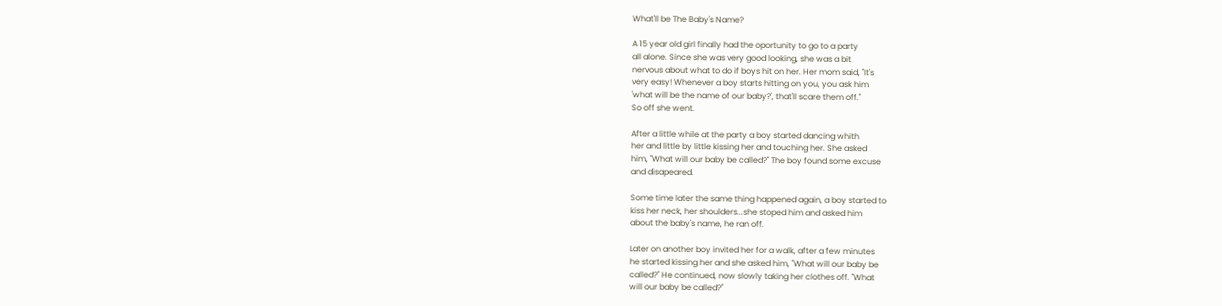What'll be The Baby's Name?

A 15 year old girl finally had the oportunity to go to a party
all alone. Since she was very good looking, she was a bit
nervous about what to do if boys hit on her. Her mom said, "It's
very easy! Whenever a boy starts hitting on you, you ask him
'what will be the name of our baby?', that'll scare them off."
So off she went.

After a little while at the party a boy started dancing whith
her and little by little kissing her and touching her. She asked
him, "What will our baby be called?" The boy found some excuse
and disapeared.

Some time later the same thing happened again, a boy started to
kiss her neck, her shoulders...she stoped him and asked him
about the baby's name, he ran off.

Later on another boy invited her for a walk, after a few minutes
he started kissing her and she asked him, "What will our baby be
called?" He continued, now slowly taking her clothes off. "What
will our baby be called?"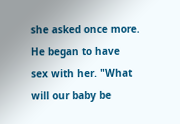she asked once more. He began to have
sex with her. "What will our baby be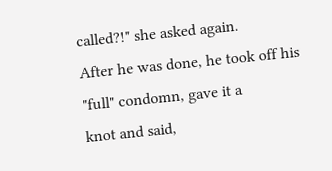called?!" she asked again.
After he was done, he took off his "full" condomn, gave it a
knot and said,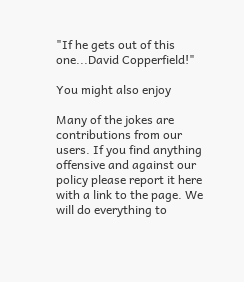"If he gets out of this one...David Copperfield!"

You might also enjoy

Many of the jokes are contributions from our users. If you find anything offensive and against our policy please report it here with a link to the page. We will do everything to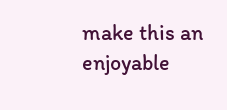make this an enjoyable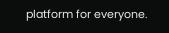platform for everyone.